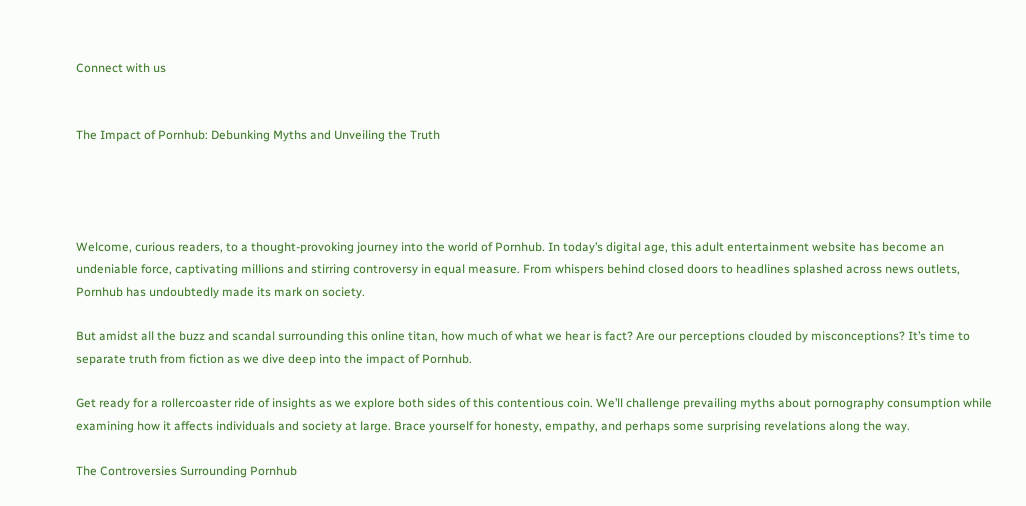Connect with us


The Impact of Pornhub: Debunking Myths and Unveiling the Truth




Welcome, curious readers, to a thought-provoking journey into the world of Pornhub. In today’s digital age, this adult entertainment website has become an undeniable force, captivating millions and stirring controversy in equal measure. From whispers behind closed doors to headlines splashed across news outlets, Pornhub has undoubtedly made its mark on society.

But amidst all the buzz and scandal surrounding this online titan, how much of what we hear is fact? Are our perceptions clouded by misconceptions? It’s time to separate truth from fiction as we dive deep into the impact of Pornhub.

Get ready for a rollercoaster ride of insights as we explore both sides of this contentious coin. We’ll challenge prevailing myths about pornography consumption while examining how it affects individuals and society at large. Brace yourself for honesty, empathy, and perhaps some surprising revelations along the way.

The Controversies Surrounding Pornhub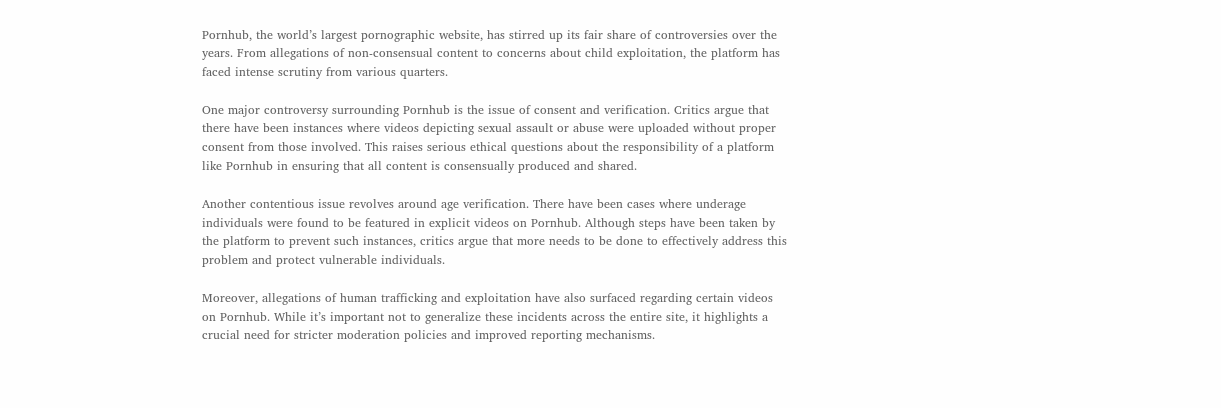Pornhub, the world’s largest pornographic website, has stirred up its fair share of controversies over the years. From allegations of non-consensual content to concerns about child exploitation, the platform has faced intense scrutiny from various quarters.

One major controversy surrounding Pornhub is the issue of consent and verification. Critics argue that there have been instances where videos depicting sexual assault or abuse were uploaded without proper consent from those involved. This raises serious ethical questions about the responsibility of a platform like Pornhub in ensuring that all content is consensually produced and shared.

Another contentious issue revolves around age verification. There have been cases where underage individuals were found to be featured in explicit videos on Pornhub. Although steps have been taken by the platform to prevent such instances, critics argue that more needs to be done to effectively address this problem and protect vulnerable individuals.

Moreover, allegations of human trafficking and exploitation have also surfaced regarding certain videos on Pornhub. While it’s important not to generalize these incidents across the entire site, it highlights a crucial need for stricter moderation policies and improved reporting mechanisms.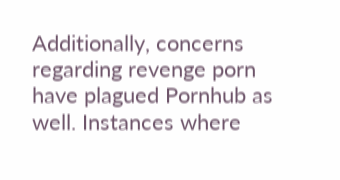Additionally, concerns regarding revenge porn have plagued Pornhub as well. Instances where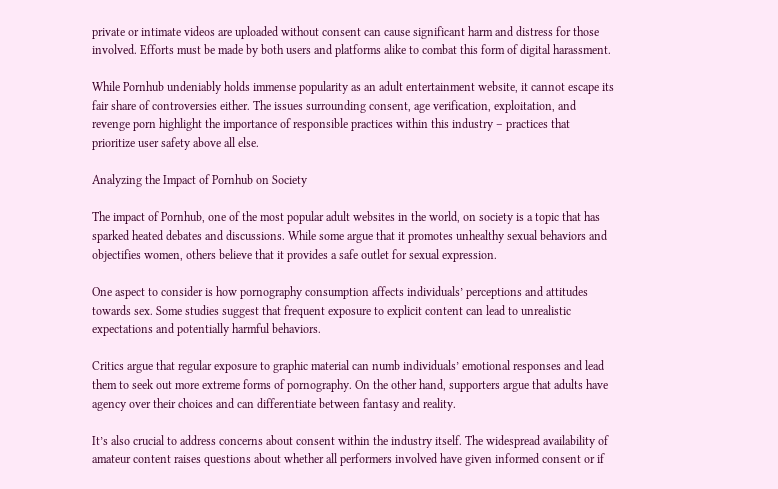private or intimate videos are uploaded without consent can cause significant harm and distress for those involved. Efforts must be made by both users and platforms alike to combat this form of digital harassment.

While Pornhub undeniably holds immense popularity as an adult entertainment website, it cannot escape its fair share of controversies either. The issues surrounding consent, age verification, exploitation, and revenge porn highlight the importance of responsible practices within this industry – practices that prioritize user safety above all else.

Analyzing the Impact of Pornhub on Society

The impact of Pornhub, one of the most popular adult websites in the world, on society is a topic that has sparked heated debates and discussions. While some argue that it promotes unhealthy sexual behaviors and objectifies women, others believe that it provides a safe outlet for sexual expression.

One aspect to consider is how pornography consumption affects individuals’ perceptions and attitudes towards sex. Some studies suggest that frequent exposure to explicit content can lead to unrealistic expectations and potentially harmful behaviors.

Critics argue that regular exposure to graphic material can numb individuals’ emotional responses and lead them to seek out more extreme forms of pornography. On the other hand, supporters argue that adults have agency over their choices and can differentiate between fantasy and reality.

It’s also crucial to address concerns about consent within the industry itself. The widespread availability of amateur content raises questions about whether all performers involved have given informed consent or if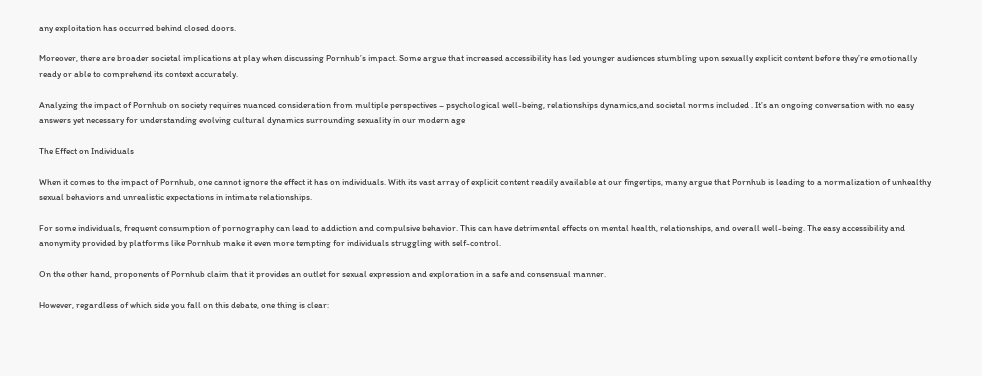any exploitation has occurred behind closed doors.

Moreover, there are broader societal implications at play when discussing Pornhub’s impact. Some argue that increased accessibility has led younger audiences stumbling upon sexually explicit content before they’re emotionally ready or able to comprehend its context accurately.

Analyzing the impact of Pornhub on society requires nuanced consideration from multiple perspectives – psychological well-being, relationships dynamics,and societal norms included . It’s an ongoing conversation with no easy answers yet necessary for understanding evolving cultural dynamics surrounding sexuality in our modern age

The Effect on Individuals

When it comes to the impact of Pornhub, one cannot ignore the effect it has on individuals. With its vast array of explicit content readily available at our fingertips, many argue that Pornhub is leading to a normalization of unhealthy sexual behaviors and unrealistic expectations in intimate relationships.

For some individuals, frequent consumption of pornography can lead to addiction and compulsive behavior. This can have detrimental effects on mental health, relationships, and overall well-being. The easy accessibility and anonymity provided by platforms like Pornhub make it even more tempting for individuals struggling with self-control.

On the other hand, proponents of Pornhub claim that it provides an outlet for sexual expression and exploration in a safe and consensual manner.

However, regardless of which side you fall on this debate, one thing is clear: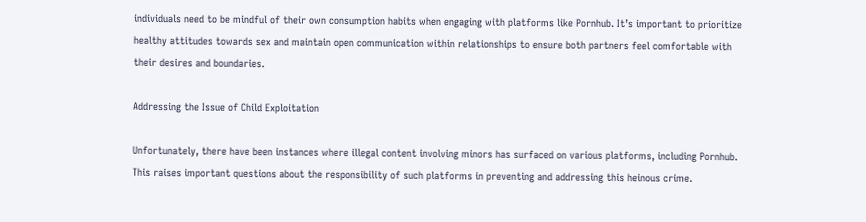individuals need to be mindful of their own consumption habits when engaging with platforms like Pornhub. It’s important to prioritize healthy attitudes towards sex and maintain open communication within relationships to ensure both partners feel comfortable with their desires and boundaries.

Addressing the Issue of Child Exploitation

Unfortunately, there have been instances where illegal content involving minors has surfaced on various platforms, including Pornhub. This raises important questions about the responsibility of such platforms in preventing and addressing this heinous crime.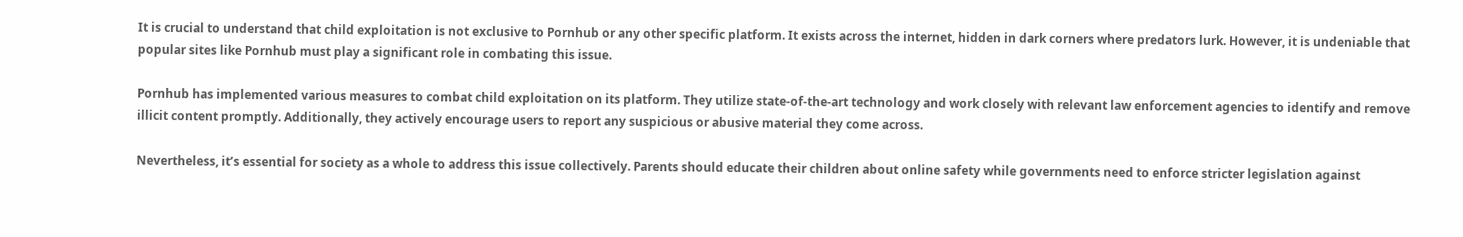It is crucial to understand that child exploitation is not exclusive to Pornhub or any other specific platform. It exists across the internet, hidden in dark corners where predators lurk. However, it is undeniable that popular sites like Pornhub must play a significant role in combating this issue.

Pornhub has implemented various measures to combat child exploitation on its platform. They utilize state-of-the-art technology and work closely with relevant law enforcement agencies to identify and remove illicit content promptly. Additionally, they actively encourage users to report any suspicious or abusive material they come across.

Nevertheless, it’s essential for society as a whole to address this issue collectively. Parents should educate their children about online safety while governments need to enforce stricter legislation against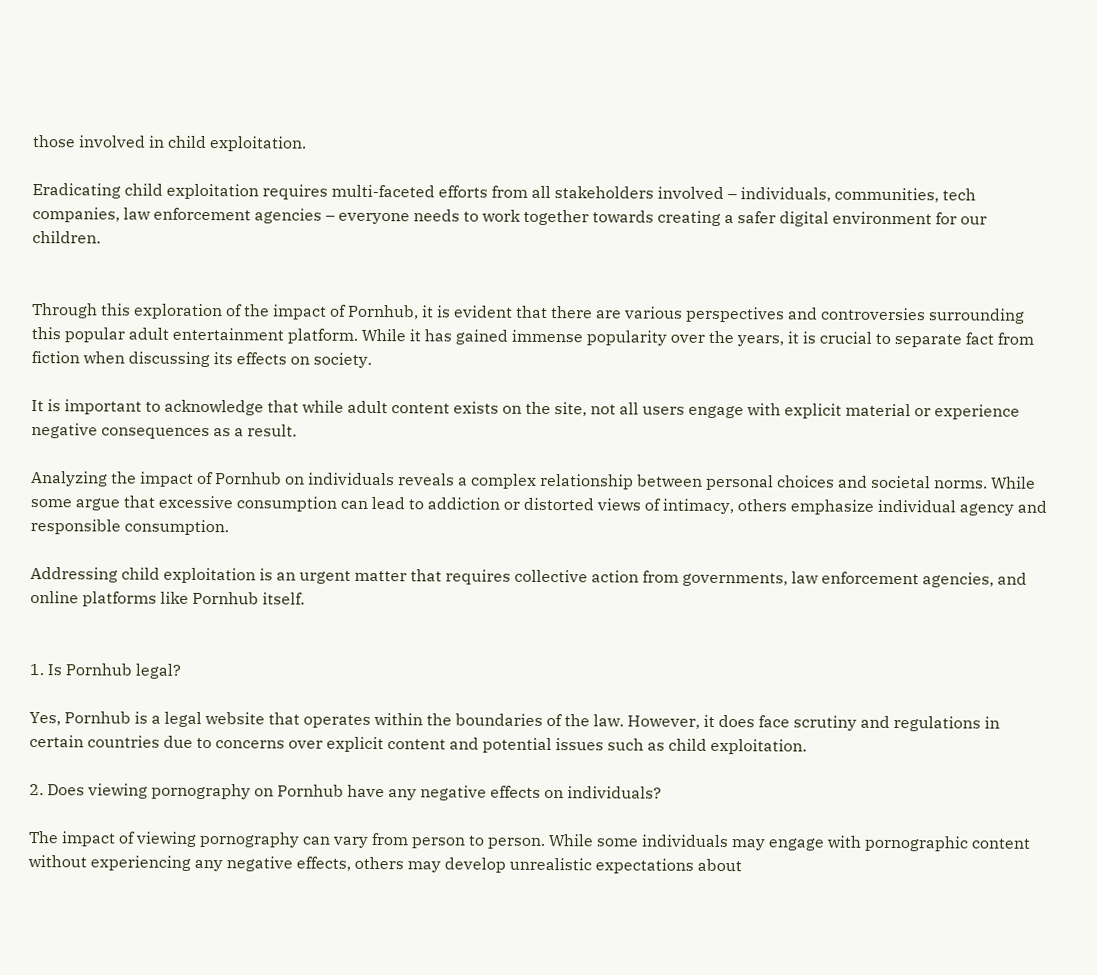those involved in child exploitation.

Eradicating child exploitation requires multi-faceted efforts from all stakeholders involved – individuals, communities, tech companies, law enforcement agencies – everyone needs to work together towards creating a safer digital environment for our children.


Through this exploration of the impact of Pornhub, it is evident that there are various perspectives and controversies surrounding this popular adult entertainment platform. While it has gained immense popularity over the years, it is crucial to separate fact from fiction when discussing its effects on society.

It is important to acknowledge that while adult content exists on the site, not all users engage with explicit material or experience negative consequences as a result.

Analyzing the impact of Pornhub on individuals reveals a complex relationship between personal choices and societal norms. While some argue that excessive consumption can lead to addiction or distorted views of intimacy, others emphasize individual agency and responsible consumption.

Addressing child exploitation is an urgent matter that requires collective action from governments, law enforcement agencies, and online platforms like Pornhub itself.


1. Is Pornhub legal?

Yes, Pornhub is a legal website that operates within the boundaries of the law. However, it does face scrutiny and regulations in certain countries due to concerns over explicit content and potential issues such as child exploitation.

2. Does viewing pornography on Pornhub have any negative effects on individuals?

The impact of viewing pornography can vary from person to person. While some individuals may engage with pornographic content without experiencing any negative effects, others may develop unrealistic expectations about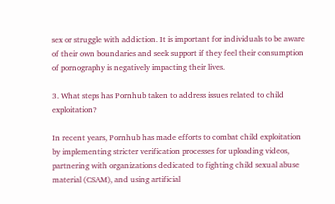sex or struggle with addiction. It is important for individuals to be aware of their own boundaries and seek support if they feel their consumption of pornography is negatively impacting their lives.

3. What steps has Pornhub taken to address issues related to child exploitation?

In recent years, Pornhub has made efforts to combat child exploitation by implementing stricter verification processes for uploading videos, partnering with organizations dedicated to fighting child sexual abuse material (CSAM), and using artificial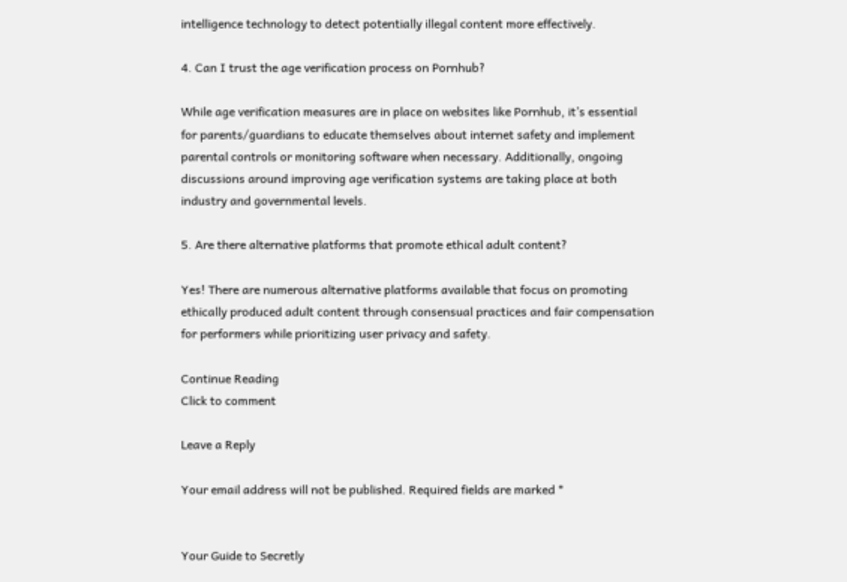intelligence technology to detect potentially illegal content more effectively.

4. Can I trust the age verification process on Pornhub?

While age verification measures are in place on websites like Pornhub, it’s essential for parents/guardians to educate themselves about internet safety and implement parental controls or monitoring software when necessary. Additionally, ongoing discussions around improving age verification systems are taking place at both industry and governmental levels.

5. Are there alternative platforms that promote ethical adult content?

Yes! There are numerous alternative platforms available that focus on promoting ethically produced adult content through consensual practices and fair compensation for performers while prioritizing user privacy and safety.

Continue Reading
Click to comment

Leave a Reply

Your email address will not be published. Required fields are marked *


Your Guide to Secretly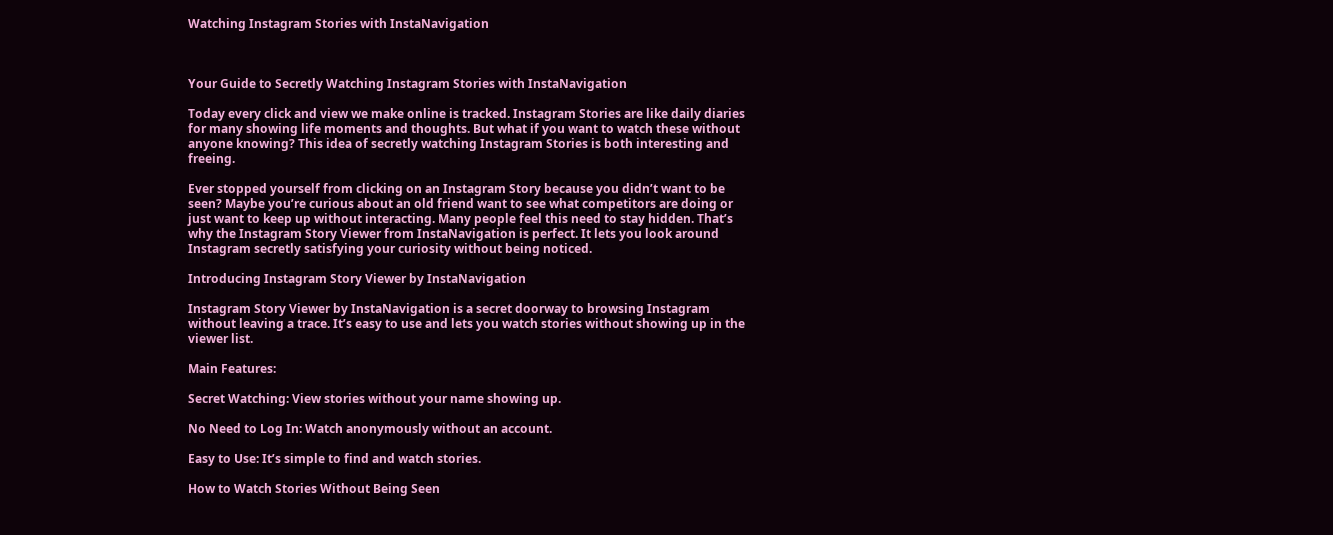Watching Instagram Stories with InstaNavigation



Your Guide to Secretly Watching Instagram Stories with InstaNavigation

Today every click and view we make online is tracked. Instagram Stories are like daily diaries for many showing life moments and thoughts. But what if you want to watch these without anyone knowing? This idea of secretly watching Instagram Stories is both interesting and freeing.

Ever stopped yourself from clicking on an Instagram Story because you didn’t want to be seen? Maybe you’re curious about an old friend want to see what competitors are doing or just want to keep up without interacting. Many people feel this need to stay hidden. That’s why the Instagram Story Viewer from InstaNavigation is perfect. It lets you look around Instagram secretly satisfying your curiosity without being noticed.

Introducing Instagram Story Viewer by InstaNavigation

Instagram Story Viewer by InstaNavigation is a secret doorway to browsing Instagram without leaving a trace. It’s easy to use and lets you watch stories without showing up in the viewer list.

Main Features:

Secret Watching: View stories without your name showing up.

No Need to Log In: Watch anonymously without an account.

Easy to Use: It’s simple to find and watch stories.

How to Watch Stories Without Being Seen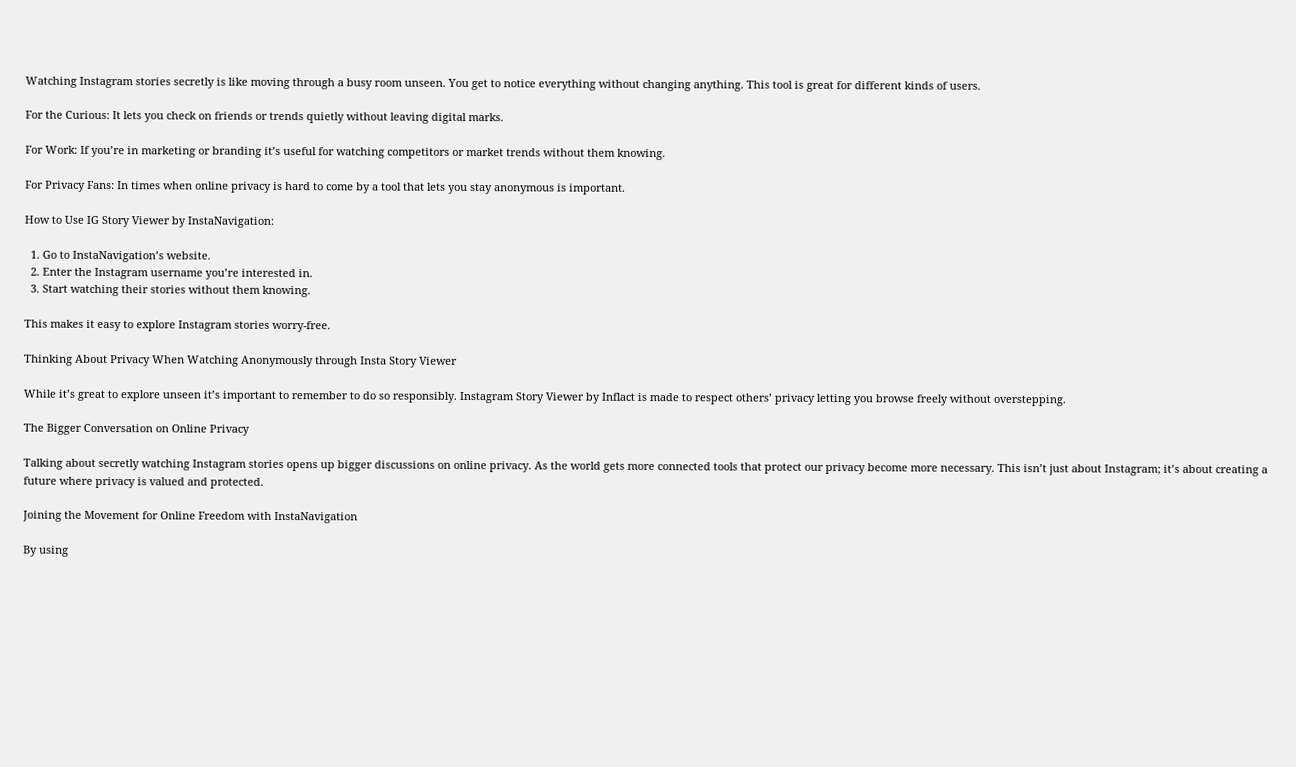Watching Instagram stories secretly is like moving through a busy room unseen. You get to notice everything without changing anything. This tool is great for different kinds of users.

For the Curious: It lets you check on friends or trends quietly without leaving digital marks.

For Work: If you’re in marketing or branding it’s useful for watching competitors or market trends without them knowing.

For Privacy Fans: In times when online privacy is hard to come by a tool that lets you stay anonymous is important.

How to Use IG Story Viewer by InstaNavigation:

  1. Go to InstaNavigation’s website.
  2. Enter the Instagram username you’re interested in.
  3. Start watching their stories without them knowing.

This makes it easy to explore Instagram stories worry-free.

Thinking About Privacy When Watching Anonymously through Insta Story Viewer

While it’s great to explore unseen it’s important to remember to do so responsibly. Instagram Story Viewer by Inflact is made to respect others’ privacy letting you browse freely without overstepping.

The Bigger Conversation on Online Privacy

Talking about secretly watching Instagram stories opens up bigger discussions on online privacy. As the world gets more connected tools that protect our privacy become more necessary. This isn’t just about Instagram; it’s about creating a future where privacy is valued and protected.

Joining the Movement for Online Freedom with InstaNavigation

By using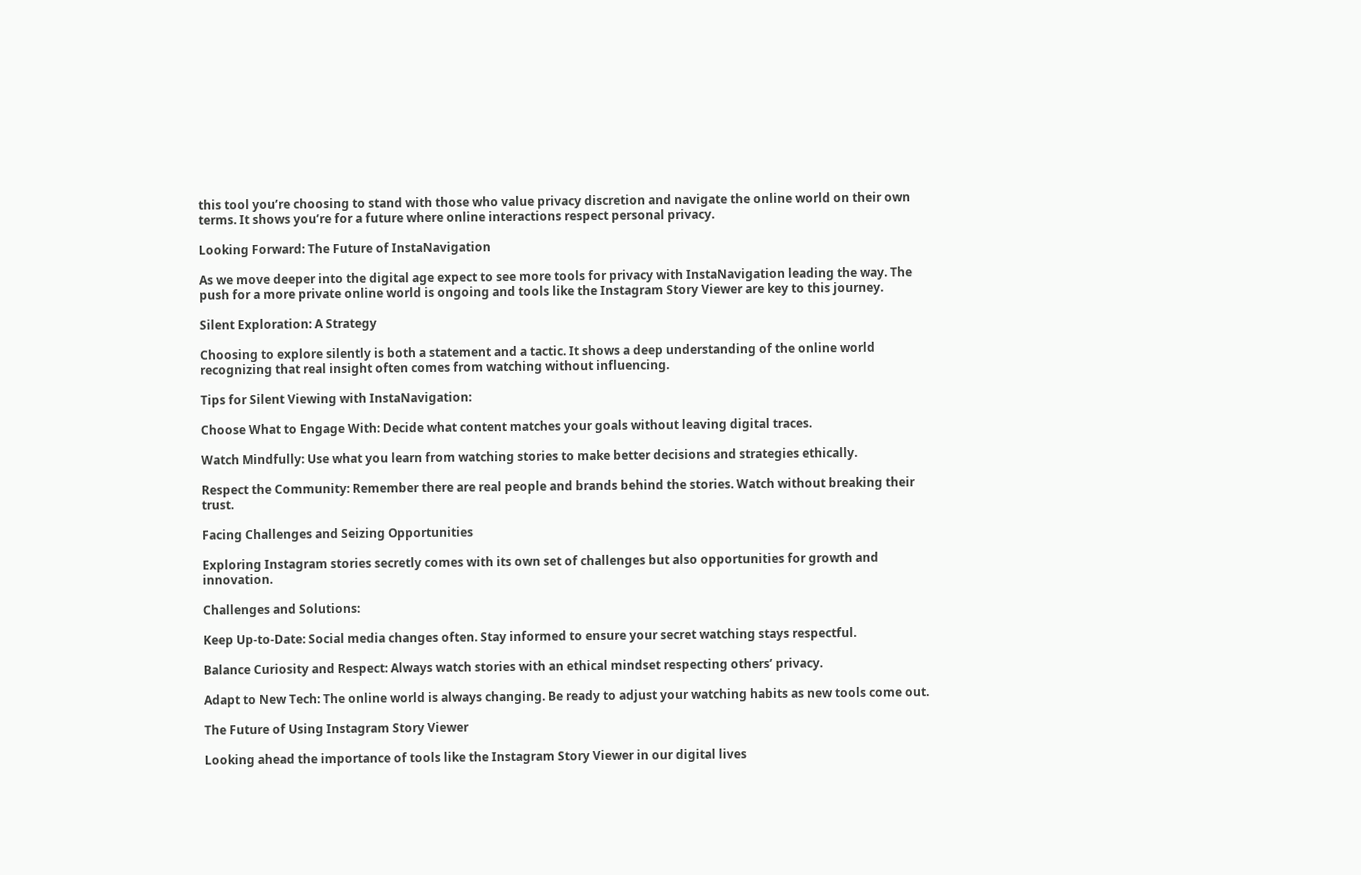this tool you’re choosing to stand with those who value privacy discretion and navigate the online world on their own terms. It shows you’re for a future where online interactions respect personal privacy.

Looking Forward: The Future of InstaNavigation

As we move deeper into the digital age expect to see more tools for privacy with InstaNavigation leading the way. The push for a more private online world is ongoing and tools like the Instagram Story Viewer are key to this journey.

Silent Exploration: A Strategy

Choosing to explore silently is both a statement and a tactic. It shows a deep understanding of the online world recognizing that real insight often comes from watching without influencing.

Tips for Silent Viewing with InstaNavigation:

Choose What to Engage With: Decide what content matches your goals without leaving digital traces.

Watch Mindfully: Use what you learn from watching stories to make better decisions and strategies ethically.

Respect the Community: Remember there are real people and brands behind the stories. Watch without breaking their trust.

Facing Challenges and Seizing Opportunities

Exploring Instagram stories secretly comes with its own set of challenges but also opportunities for growth and innovation.

Challenges and Solutions:

Keep Up-to-Date: Social media changes often. Stay informed to ensure your secret watching stays respectful.

Balance Curiosity and Respect: Always watch stories with an ethical mindset respecting others’ privacy.

Adapt to New Tech: The online world is always changing. Be ready to adjust your watching habits as new tools come out.

The Future of Using Instagram Story Viewer

Looking ahead the importance of tools like the Instagram Story Viewer in our digital lives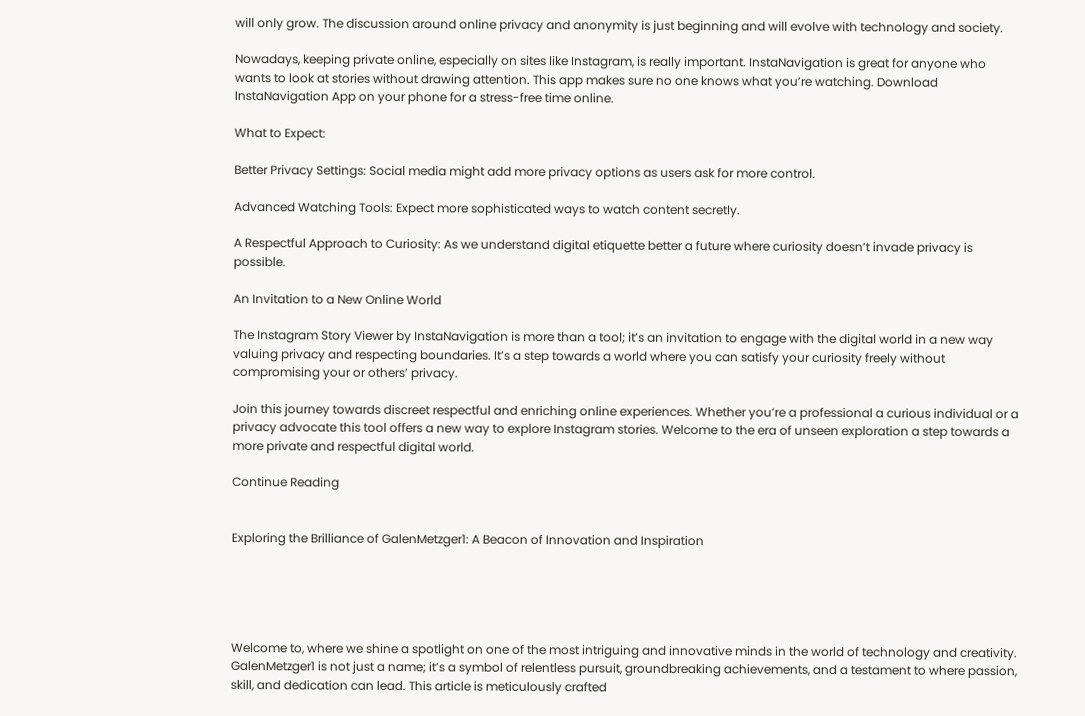will only grow. The discussion around online privacy and anonymity is just beginning and will evolve with technology and society.

Nowadays, keeping private online, especially on sites like Instagram, is really important. InstaNavigation is great for anyone who wants to look at stories without drawing attention. This app makes sure no one knows what you’re watching. Download InstaNavigation App on your phone for a stress-free time online.

What to Expect:

Better Privacy Settings: Social media might add more privacy options as users ask for more control.

Advanced Watching Tools: Expect more sophisticated ways to watch content secretly.

A Respectful Approach to Curiosity: As we understand digital etiquette better a future where curiosity doesn’t invade privacy is possible.

An Invitation to a New Online World

The Instagram Story Viewer by InstaNavigation is more than a tool; it’s an invitation to engage with the digital world in a new way valuing privacy and respecting boundaries. It’s a step towards a world where you can satisfy your curiosity freely without compromising your or others’ privacy.

Join this journey towards discreet respectful and enriching online experiences. Whether you’re a professional a curious individual or a privacy advocate this tool offers a new way to explore Instagram stories. Welcome to the era of unseen exploration a step towards a more private and respectful digital world.

Continue Reading


Exploring the Brilliance of GalenMetzger1: A Beacon of Innovation and Inspiration





Welcome to, where we shine a spotlight on one of the most intriguing and innovative minds in the world of technology and creativity. GalenMetzger1 is not just a name; it’s a symbol of relentless pursuit, groundbreaking achievements, and a testament to where passion, skill, and dedication can lead. This article is meticulously crafted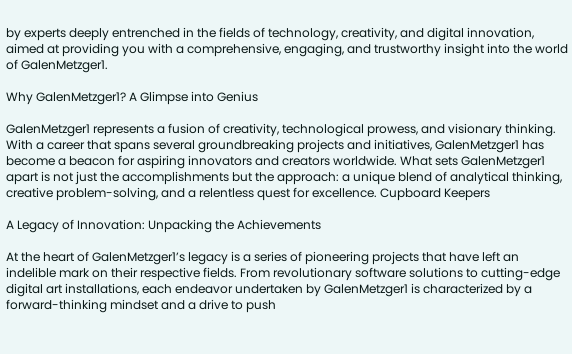by experts deeply entrenched in the fields of technology, creativity, and digital innovation, aimed at providing you with a comprehensive, engaging, and trustworthy insight into the world of GalenMetzger1.

Why GalenMetzger1? A Glimpse into Genius

GalenMetzger1 represents a fusion of creativity, technological prowess, and visionary thinking. With a career that spans several groundbreaking projects and initiatives, GalenMetzger1 has become a beacon for aspiring innovators and creators worldwide. What sets GalenMetzger1 apart is not just the accomplishments but the approach: a unique blend of analytical thinking, creative problem-solving, and a relentless quest for excellence. Cupboard Keepers

A Legacy of Innovation: Unpacking the Achievements

At the heart of GalenMetzger1’s legacy is a series of pioneering projects that have left an indelible mark on their respective fields. From revolutionary software solutions to cutting-edge digital art installations, each endeavor undertaken by GalenMetzger1 is characterized by a forward-thinking mindset and a drive to push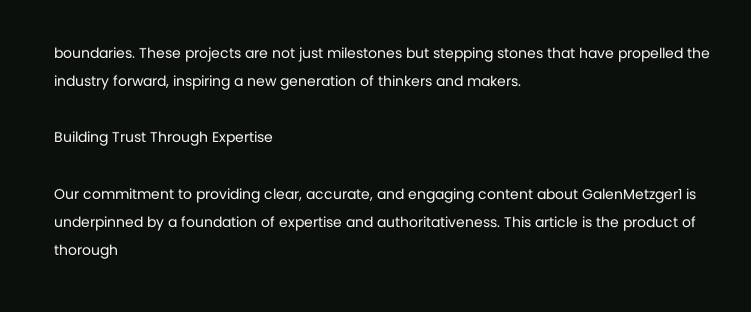boundaries. These projects are not just milestones but stepping stones that have propelled the industry forward, inspiring a new generation of thinkers and makers.

Building Trust Through Expertise

Our commitment to providing clear, accurate, and engaging content about GalenMetzger1 is underpinned by a foundation of expertise and authoritativeness. This article is the product of thorough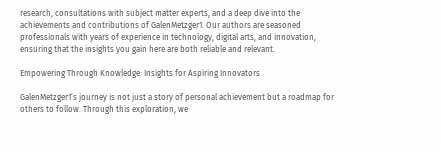research, consultations with subject matter experts, and a deep dive into the achievements and contributions of GalenMetzger1. Our authors are seasoned professionals with years of experience in technology, digital arts, and innovation, ensuring that the insights you gain here are both reliable and relevant.

Empowering Through Knowledge: Insights for Aspiring Innovators

GalenMetzger1’s journey is not just a story of personal achievement but a roadmap for others to follow. Through this exploration, we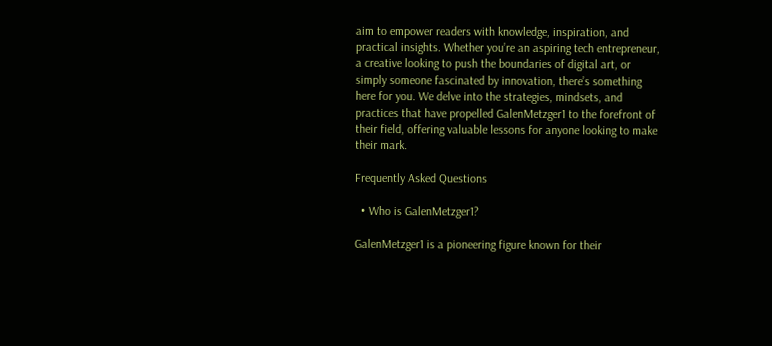aim to empower readers with knowledge, inspiration, and practical insights. Whether you’re an aspiring tech entrepreneur, a creative looking to push the boundaries of digital art, or simply someone fascinated by innovation, there’s something here for you. We delve into the strategies, mindsets, and practices that have propelled GalenMetzger1 to the forefront of their field, offering valuable lessons for anyone looking to make their mark.

Frequently Asked Questions

  • Who is GalenMetzger1?

GalenMetzger1 is a pioneering figure known for their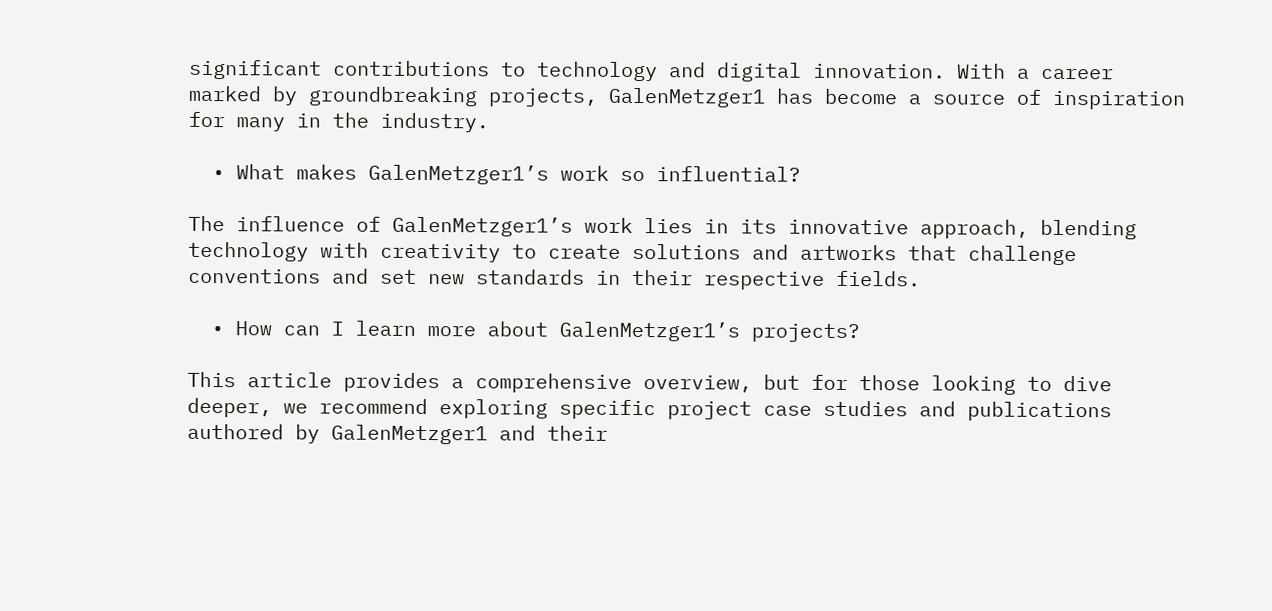significant contributions to technology and digital innovation. With a career marked by groundbreaking projects, GalenMetzger1 has become a source of inspiration for many in the industry.

  • What makes GalenMetzger1’s work so influential?

The influence of GalenMetzger1’s work lies in its innovative approach, blending technology with creativity to create solutions and artworks that challenge conventions and set new standards in their respective fields.

  • How can I learn more about GalenMetzger1’s projects?

This article provides a comprehensive overview, but for those looking to dive deeper, we recommend exploring specific project case studies and publications authored by GalenMetzger1 and their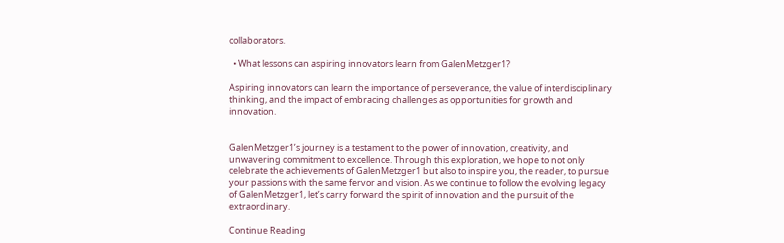collaborators.

  • What lessons can aspiring innovators learn from GalenMetzger1?

Aspiring innovators can learn the importance of perseverance, the value of interdisciplinary thinking, and the impact of embracing challenges as opportunities for growth and innovation.


GalenMetzger1’s journey is a testament to the power of innovation, creativity, and unwavering commitment to excellence. Through this exploration, we hope to not only celebrate the achievements of GalenMetzger1 but also to inspire you, the reader, to pursue your passions with the same fervor and vision. As we continue to follow the evolving legacy of GalenMetzger1, let’s carry forward the spirit of innovation and the pursuit of the extraordinary.

Continue Reading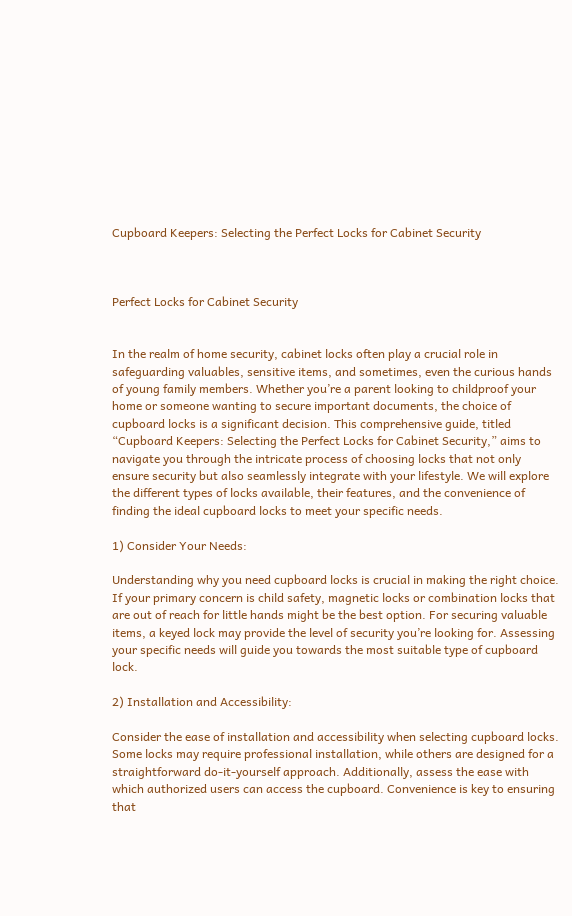Cupboard Keepers: Selecting the Perfect Locks for Cabinet Security



Perfect Locks for Cabinet Security


In the realm of home security, cabinet locks often play a crucial role in safeguarding valuables, sensitive items, and sometimes, even the curious hands of young family members. Whether you’re a parent looking to childproof your home or someone wanting to secure important documents, the choice of cupboard locks is a significant decision. This comprehensive guide, titled “Cupboard Keepers: Selecting the Perfect Locks for Cabinet Security,” aims to navigate you through the intricate process of choosing locks that not only ensure security but also seamlessly integrate with your lifestyle. We will explore the different types of locks available, their features, and the convenience of finding the ideal cupboard locks to meet your specific needs.

1) Consider Your Needs:

Understanding why you need cupboard locks is crucial in making the right choice. If your primary concern is child safety, magnetic locks or combination locks that are out of reach for little hands might be the best option. For securing valuable items, a keyed lock may provide the level of security you’re looking for. Assessing your specific needs will guide you towards the most suitable type of cupboard lock.

2) Installation and Accessibility:

Consider the ease of installation and accessibility when selecting cupboard locks. Some locks may require professional installation, while others are designed for a straightforward do-it-yourself approach. Additionally, assess the ease with which authorized users can access the cupboard. Convenience is key to ensuring that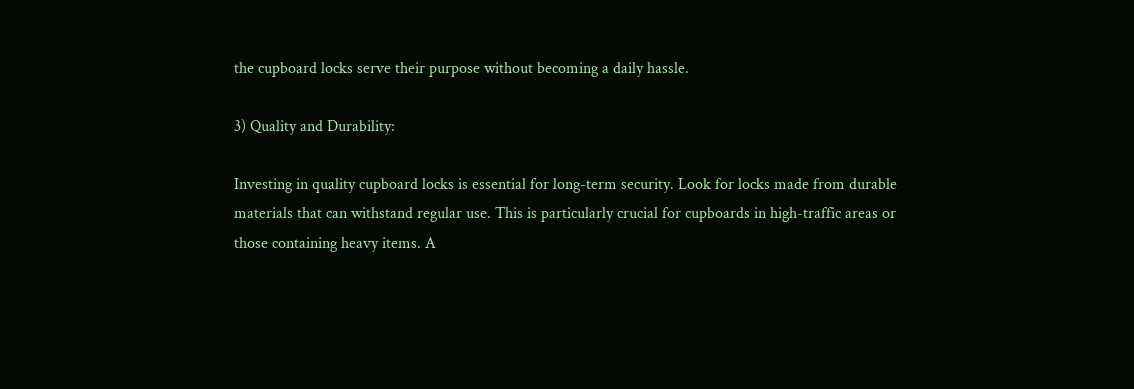the cupboard locks serve their purpose without becoming a daily hassle.

3) Quality and Durability:

Investing in quality cupboard locks is essential for long-term security. Look for locks made from durable materials that can withstand regular use. This is particularly crucial for cupboards in high-traffic areas or those containing heavy items. A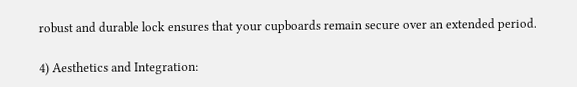robust and durable lock ensures that your cupboards remain secure over an extended period.

4) Aesthetics and Integration: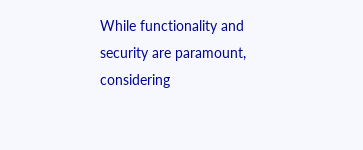While functionality and security are paramount, considering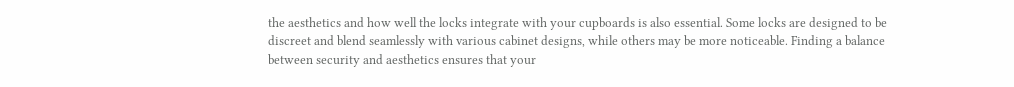the aesthetics and how well the locks integrate with your cupboards is also essential. Some locks are designed to be discreet and blend seamlessly with various cabinet designs, while others may be more noticeable. Finding a balance between security and aesthetics ensures that your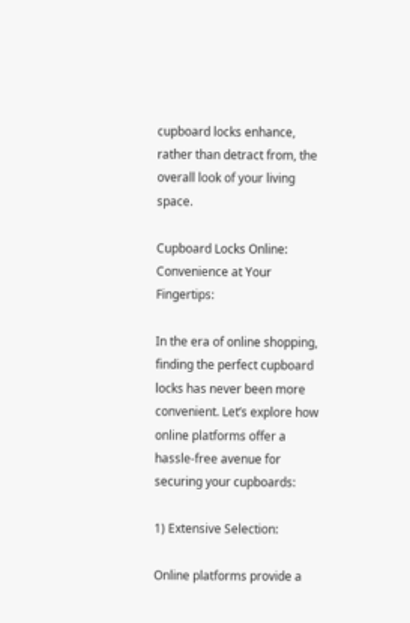cupboard locks enhance, rather than detract from, the overall look of your living space.

Cupboard Locks Online: Convenience at Your Fingertips:

In the era of online shopping, finding the perfect cupboard locks has never been more convenient. Let’s explore how online platforms offer a hassle-free avenue for securing your cupboards:

1) Extensive Selection:

Online platforms provide a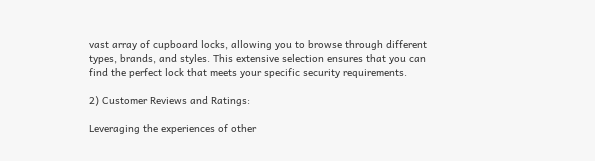vast array of cupboard locks, allowing you to browse through different types, brands, and styles. This extensive selection ensures that you can find the perfect lock that meets your specific security requirements.

2) Customer Reviews and Ratings:

Leveraging the experiences of other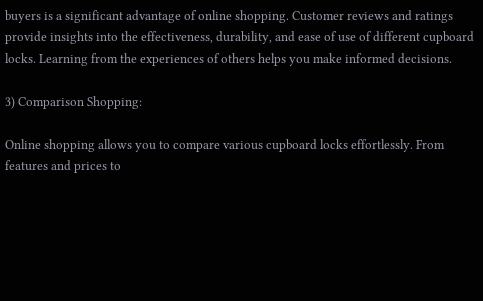buyers is a significant advantage of online shopping. Customer reviews and ratings provide insights into the effectiveness, durability, and ease of use of different cupboard locks. Learning from the experiences of others helps you make informed decisions.

3) Comparison Shopping:

Online shopping allows you to compare various cupboard locks effortlessly. From features and prices to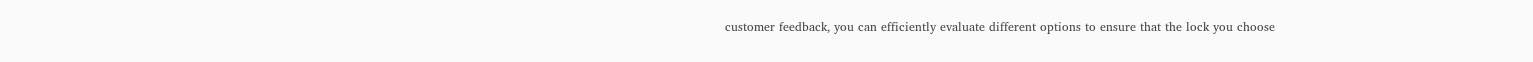customer feedback, you can efficiently evaluate different options to ensure that the lock you choose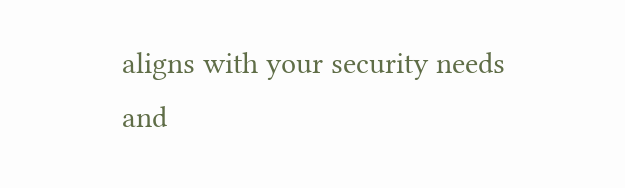aligns with your security needs and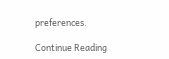preferences.

Continue Reading